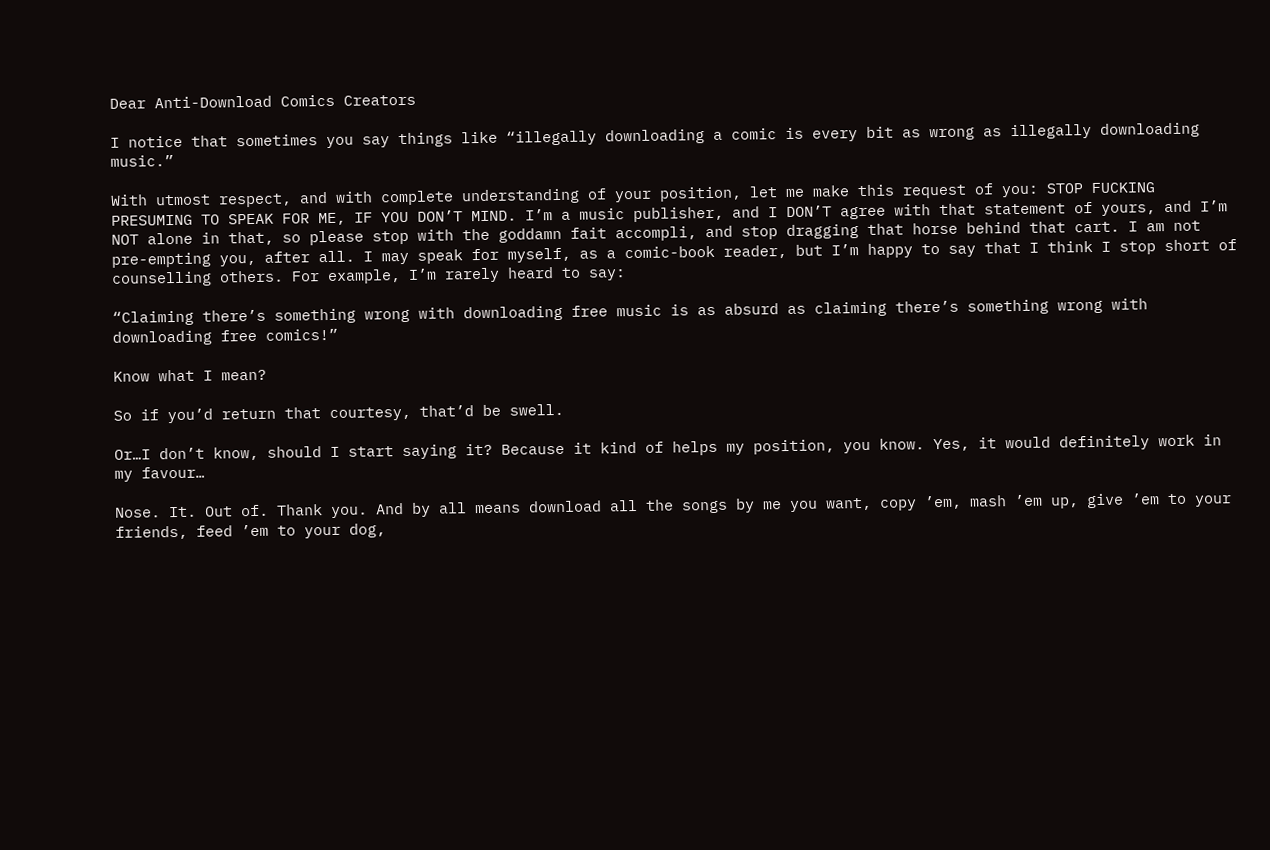Dear Anti-Download Comics Creators

I notice that sometimes you say things like “illegally downloading a comic is every bit as wrong as illegally downloading music.”

With utmost respect, and with complete understanding of your position, let me make this request of you: STOP FUCKING PRESUMING TO SPEAK FOR ME, IF YOU DON’T MIND. I’m a music publisher, and I DON’T agree with that statement of yours, and I’m NOT alone in that, so please stop with the goddamn fait accompli, and stop dragging that horse behind that cart. I am not pre-empting you, after all. I may speak for myself, as a comic-book reader, but I’m happy to say that I think I stop short of counselling others. For example, I’m rarely heard to say:

“Claiming there’s something wrong with downloading free music is as absurd as claiming there’s something wrong with downloading free comics!”

Know what I mean?

So if you’d return that courtesy, that’d be swell.

Or…I don’t know, should I start saying it? Because it kind of helps my position, you know. Yes, it would definitely work in my favour…

Nose. It. Out of. Thank you. And by all means download all the songs by me you want, copy ’em, mash ’em up, give ’em to your friends, feed ’em to your dog,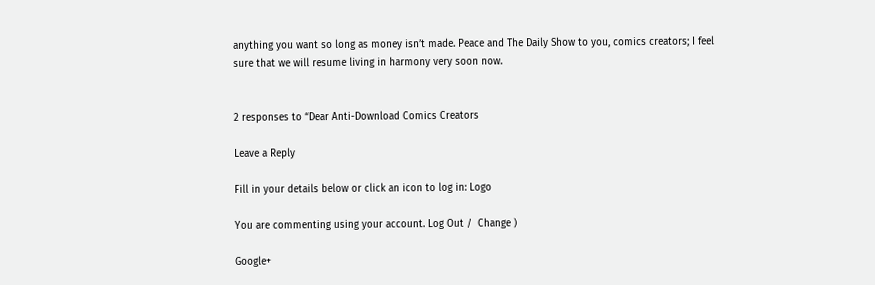anything you want so long as money isn’t made. Peace and The Daily Show to you, comics creators; I feel sure that we will resume living in harmony very soon now.


2 responses to “Dear Anti-Download Comics Creators

Leave a Reply

Fill in your details below or click an icon to log in: Logo

You are commenting using your account. Log Out /  Change )

Google+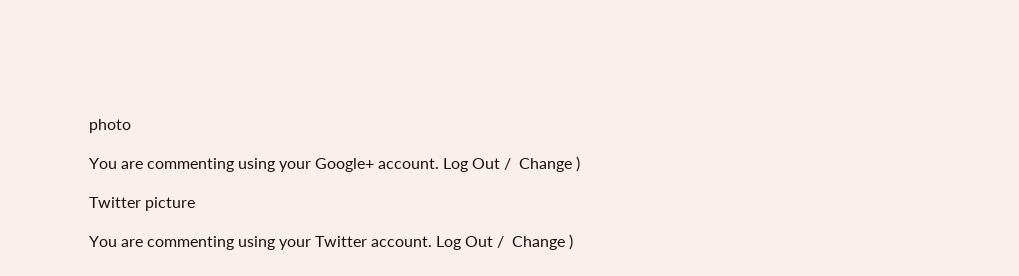photo

You are commenting using your Google+ account. Log Out /  Change )

Twitter picture

You are commenting using your Twitter account. Log Out /  Change )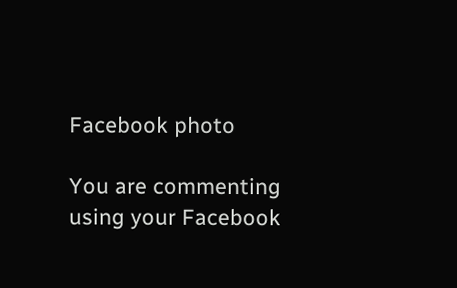Facebook photo

You are commenting using your Facebook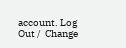account. Log Out /  Change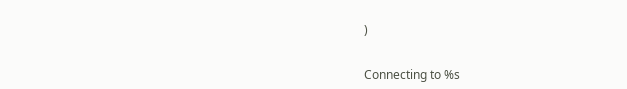)


Connecting to %s